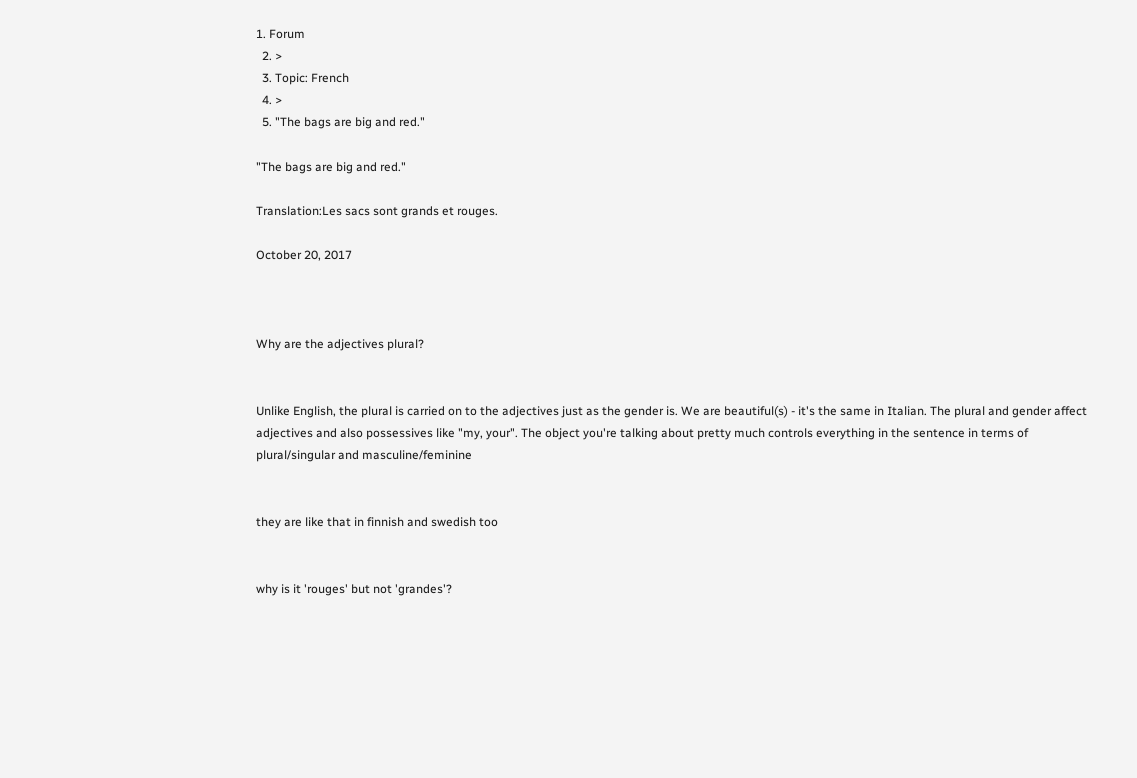1. Forum
  2. >
  3. Topic: French
  4. >
  5. "The bags are big and red."

"The bags are big and red."

Translation:Les sacs sont grands et rouges.

October 20, 2017



Why are the adjectives plural?


Unlike English, the plural is carried on to the adjectives just as the gender is. We are beautiful(s) - it's the same in Italian. The plural and gender affect adjectives and also possessives like "my, your". The object you're talking about pretty much controls everything in the sentence in terms of plural/singular and masculine/feminine


they are like that in finnish and swedish too


why is it 'rouges' but not 'grandes'?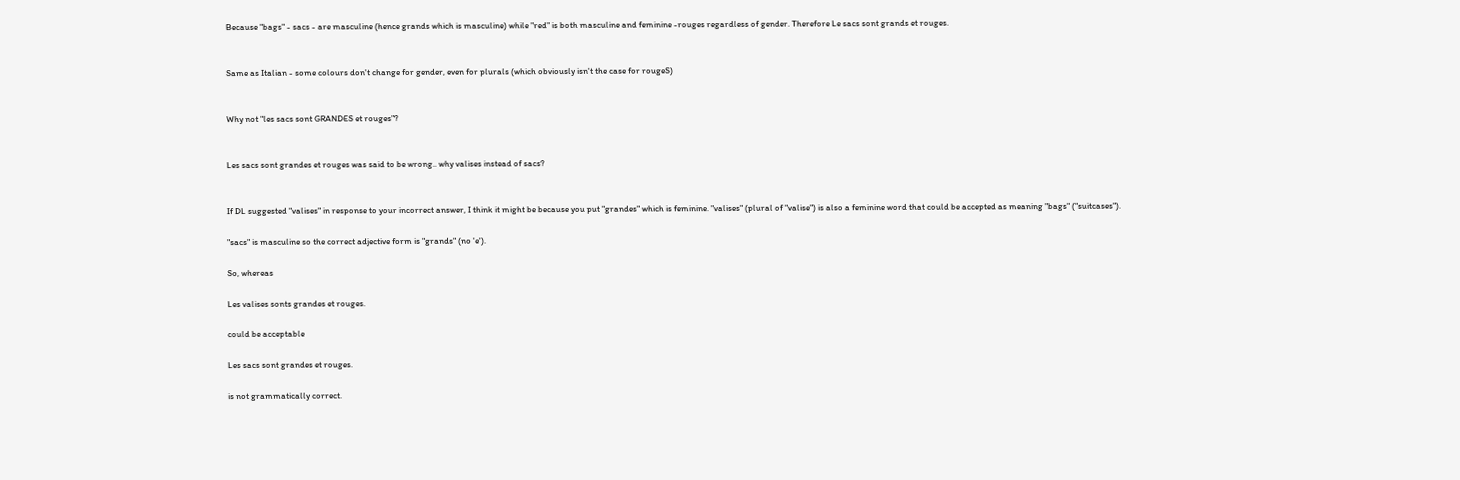Because "bags" - sacs - are masculine (hence grands which is masculine) while "red" is both masculine and feminine -rouges regardless of gender. Therefore Le sacs sont grands et rouges.


Same as Italian - some colours don't change for gender, even for plurals (which obviously isn't the case for rougeS)


Why not "les sacs sont GRANDES et rouges"?


Les sacs sont grandes et rouges was said to be wrong.. why valises instead of sacs?


If DL suggested "valises" in response to your incorrect answer, I think it might be because you put "grandes" which is feminine. "valises" (plural of "valise") is also a feminine word that could be accepted as meaning "bags" ("suitcases").

"sacs" is masculine so the correct adjective form is "grands" (no 'e').

So, whereas

Les valises sonts grandes et rouges.

could be acceptable

Les sacs sont grandes et rouges.

is not grammatically correct.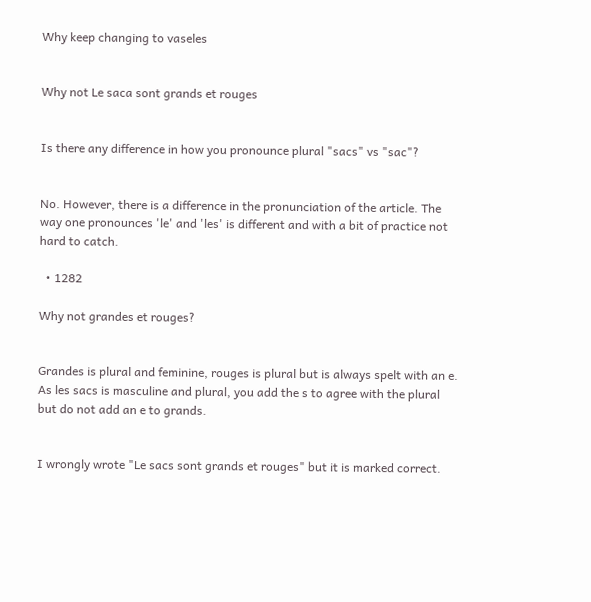Why keep changing to vaseles


Why not Le saca sont grands et rouges


Is there any difference in how you pronounce plural "sacs" vs "sac"?


No. However, there is a difference in the pronunciation of the article. The way one pronounces 'le' and 'les' is different and with a bit of practice not hard to catch.

  • 1282

Why not grandes et rouges?


Grandes is plural and feminine, rouges is plural but is always spelt with an e. As les sacs is masculine and plural, you add the s to agree with the plural but do not add an e to grands.


I wrongly wrote "Le sacs sont grands et rouges" but it is marked correct.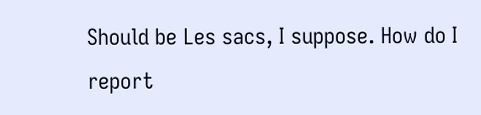Should be Les sacs, I suppose. How do I report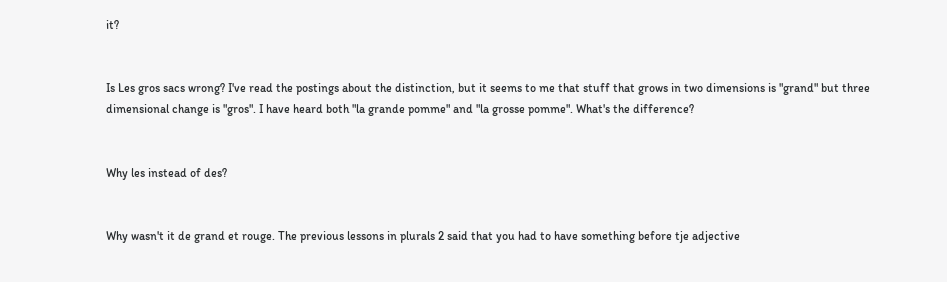it?


Is Les gros sacs wrong? I've read the postings about the distinction, but it seems to me that stuff that grows in two dimensions is "grand" but three dimensional change is "gros". I have heard both "la grande pomme" and "la grosse pomme". What's the difference?


Why les instead of des?


Why wasn't it de grand et rouge. The previous lessons in plurals 2 said that you had to have something before tje adjective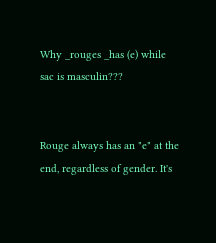Why _rouges _has (e) while sac is masculin???


Rouge always has an "e" at the end, regardless of gender. It's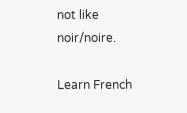not like noir/noire.

Learn French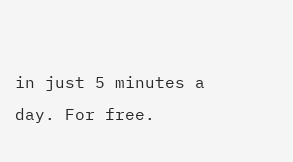in just 5 minutes a day. For free.